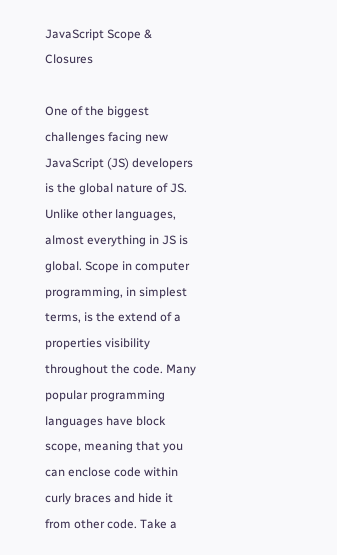JavaScript Scope & Closures

One of the biggest challenges facing new JavaScript (JS) developers is the global nature of JS. Unlike other languages, almost everything in JS is global. Scope in computer programming, in simplest terms, is the extend of a properties visibility throughout the code. Many popular programming languages have block scope, meaning that you can enclose code within curly braces and hide it from other code. Take a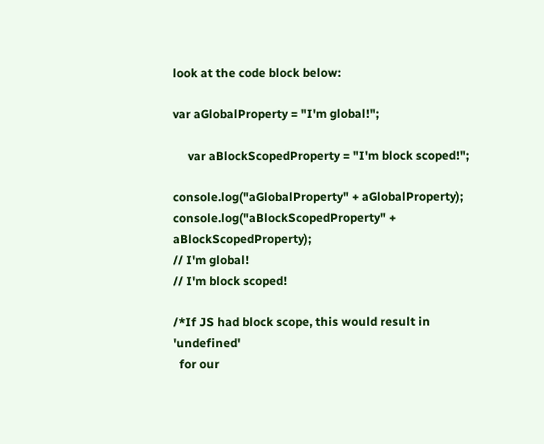look at the code block below:

var aGlobalProperty = "I'm global!";

     var aBlockScopedProperty = "I'm block scoped!";

console.log("aGlobalProperty" + aGlobalProperty);
console.log("aBlockScopedProperty" + aBlockScopedProperty);
// I'm global!
// I'm block scoped!

/*If JS had block scope, this would result in 'undefined'
  for our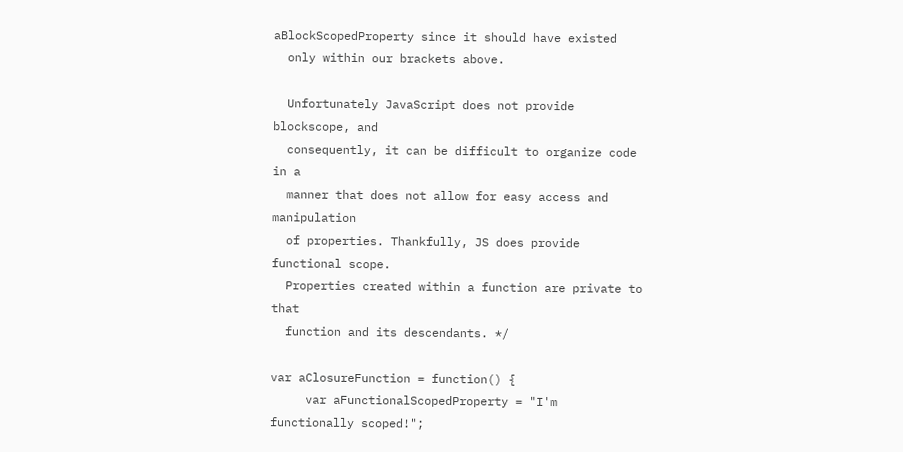aBlockScopedProperty since it should have existed
  only within our brackets above.

  Unfortunately JavaScript does not provide blockscope, and
  consequently, it can be difficult to organize code in a
  manner that does not allow for easy access and manipulation
  of properties. Thankfully, JS does provide functional scope.
  Properties created within a function are private to that
  function and its descendants. */

var aClosureFunction = function() {
     var aFunctionalScopedProperty = "I'm functionally scoped!";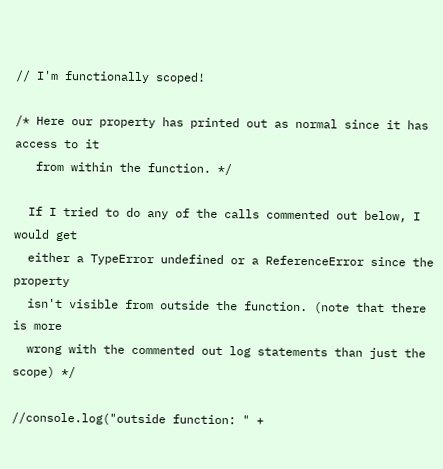// I'm functionally scoped!

/* Here our property has printed out as normal since it has access to it
   from within the function. */

  If I tried to do any of the calls commented out below, I would get
  either a TypeError undefined or a ReferenceError since the property
  isn't visible from outside the function. (note that there is more
  wrong with the commented out log statements than just the scope) */

//console.log("outside function: " +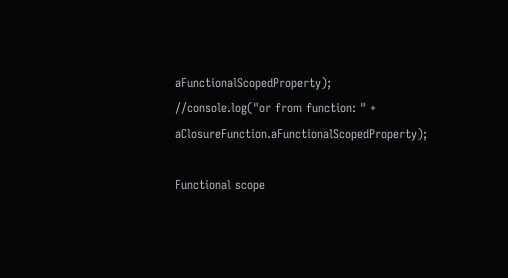aFunctionalScopedProperty);
//console.log("or from function: " + aClosureFunction.aFunctionalScopedProperty);

Functional scope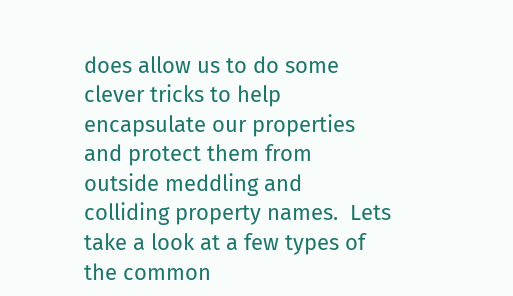does allow us to do some clever tricks to help encapsulate our properties and protect them from outside meddling and colliding property names.  Lets take a look at a few types of the common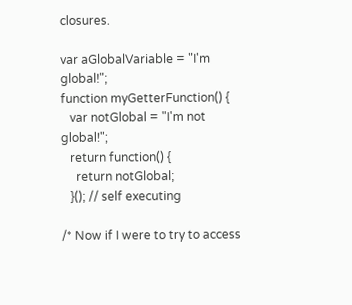closures.

var aGlobalVariable = "I'm global!";
function myGetterFunction() {
   var notGlobal = "I'm not global!";
   return function() {
     return notGlobal;
   }(); // self executing

/* Now if I were to try to access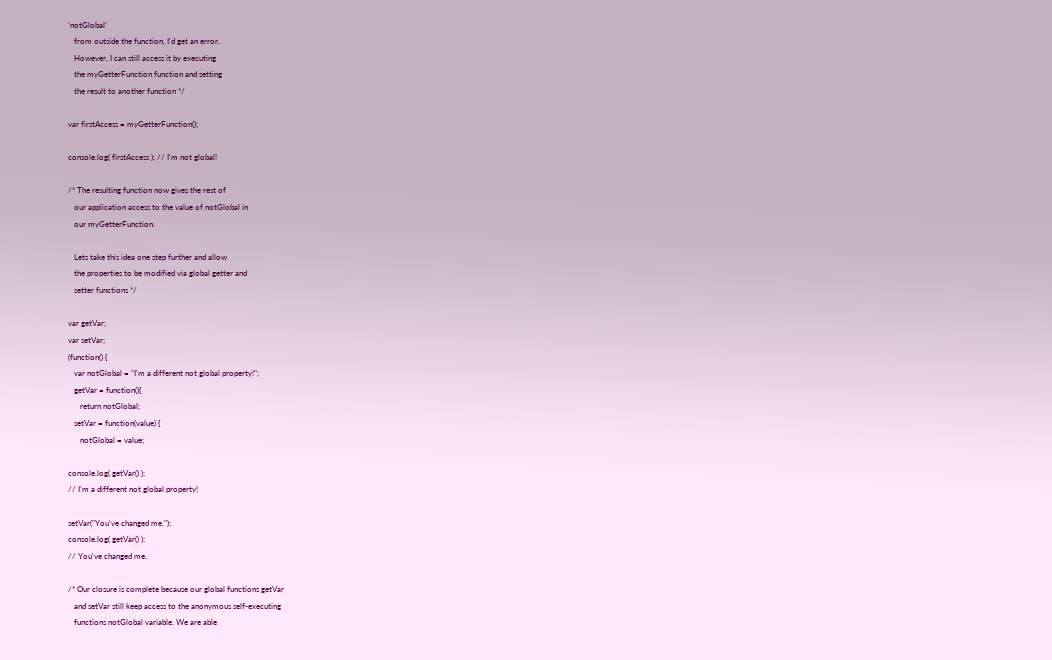'notGlobal'
   from outside the function, I'd get an error.
   However, I can still access it by executing
   the myGetterFunction function and setting
   the result to another function */

var firstAccess = myGetterFunction();

console.log( firstAccess ); // I'm not global!

/* The resulting function now gives the rest of
   our application access to the value of notGlobal in
   our myGetterFunction.

   Lets take this idea one step further and allow
   the properties to be modified via global getter and
   setter functions */

var getVar;
var setVar;
(function() {
   var notGlobal = "I'm a different not global property!";
   getVar = function(){
      return notGlobal;
   setVar = function(value) {
      notGlobal = value;

console.log( getVar() );
// I'm a different not global property!

setVar("You've changed me.");
console.log( getVar() );
// You've changed me.

/* Our closure is complete because our global functions getVar
   and setVar still keep access to the anonymous self-executing
   functions notGlobal variable. We are able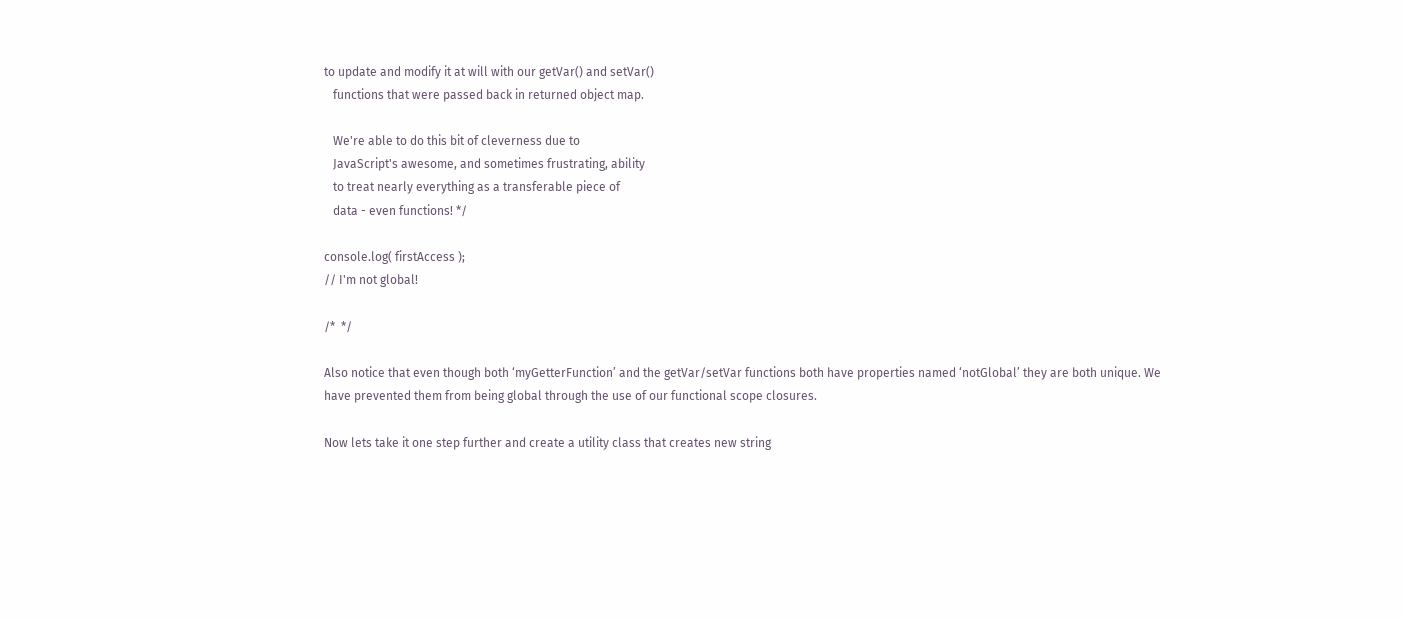to update and modify it at will with our getVar() and setVar()
   functions that were passed back in returned object map.

   We're able to do this bit of cleverness due to
   JavaScript's awesome, and sometimes frustrating, ability
   to treat nearly everything as a transferable piece of
   data - even functions! */

console.log( firstAccess );
// I'm not global!

/*  */

Also notice that even though both ‘myGetterFunction’ and the getVar/setVar functions both have properties named ‘notGlobal’ they are both unique. We have prevented them from being global through the use of our functional scope closures.

Now lets take it one step further and create a utility class that creates new string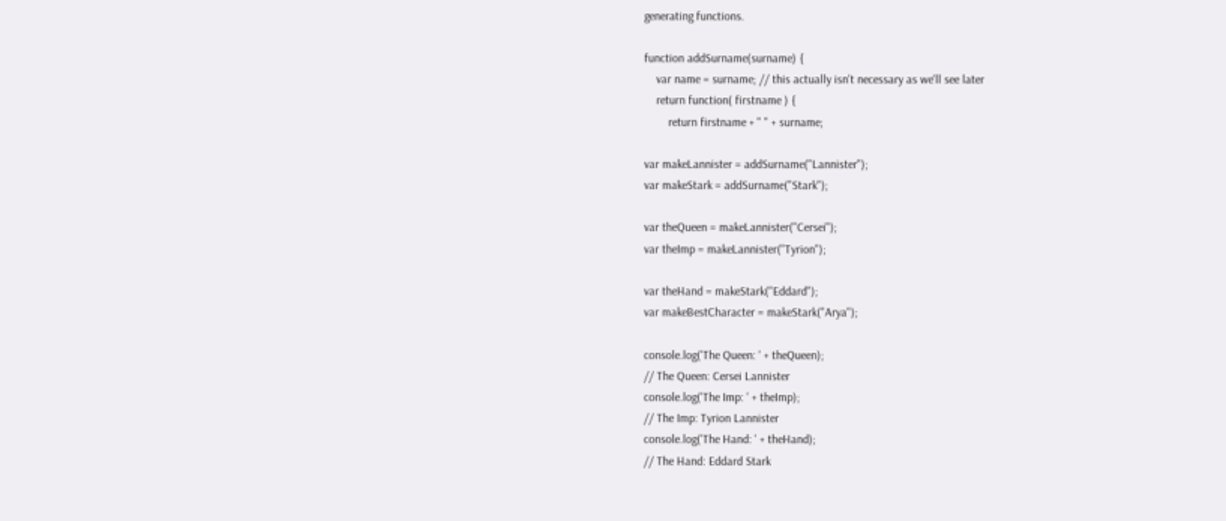generating functions.

function addSurname(surname) {
    var name = surname; // this actually isn't necessary as we'll see later
    return function( firstname ) {
        return firstname + " " + surname;

var makeLannister = addSurname("Lannister");
var makeStark = addSurname("Stark");

var theQueen = makeLannister("Cersei");
var theImp = makeLannister("Tyrion");

var theHand = makeStark("Eddard");
var makeBestCharacter = makeStark("Arya");

console.log('The Queen: ' + theQueen);
// The Queen: Cersei Lannister
console.log('The Imp: ' + theImp);
// The Imp: Tyrion Lannister
console.log('The Hand: ' + theHand);
// The Hand: Eddard Stark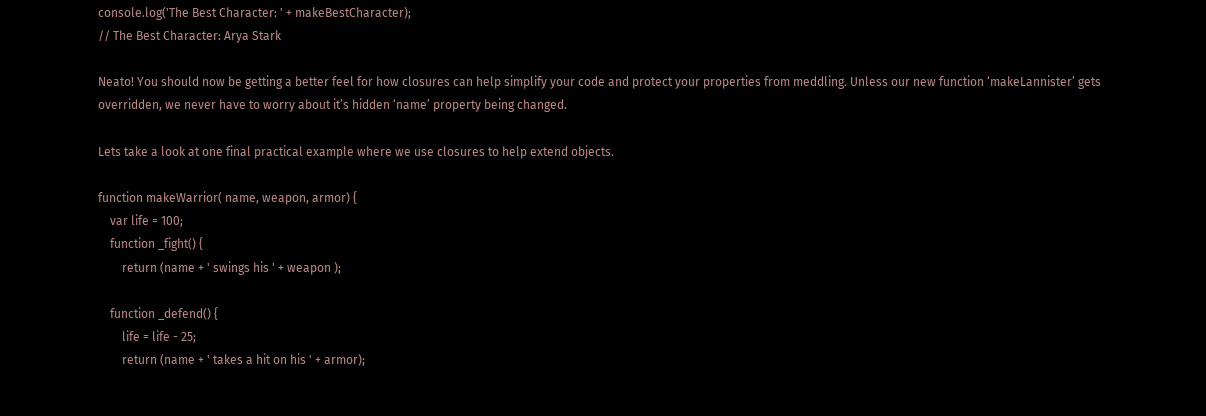console.log('The Best Character: ' + makeBestCharacter);
// The Best Character: Arya Stark

Neato! You should now be getting a better feel for how closures can help simplify your code and protect your properties from meddling. Unless our new function ‘makeLannister’ gets overridden, we never have to worry about it’s hidden ‘name’ property being changed.

Lets take a look at one final practical example where we use closures to help extend objects.

function makeWarrior( name, weapon, armor) {
    var life = 100;
    function _fight() {
        return (name + ' swings his ' + weapon );

    function _defend() {
        life = life - 25;
        return (name + ' takes a hit on his ' + armor);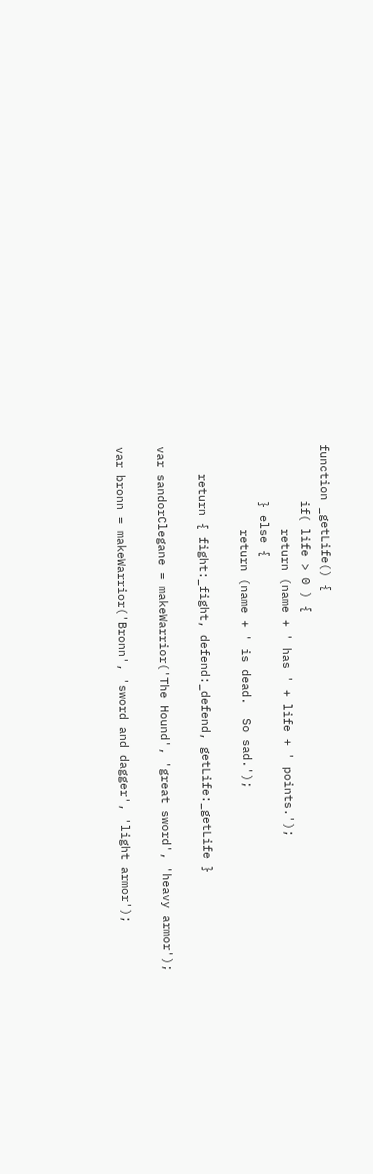function _getLife() {
        if( life > 0 ) {
            return (name + ' has ' + life + ' points.');
        } else {
            return (name + ' is dead.  So sad.');

    return { fight:_fight, defend:_defend, getLife:_getLife }

var sandorClegane = makeWarrior('The Hound', 'great sword', 'heavy armor');

var bronn = makeWarrior('Bronn', 'sword and dagger', 'light armor');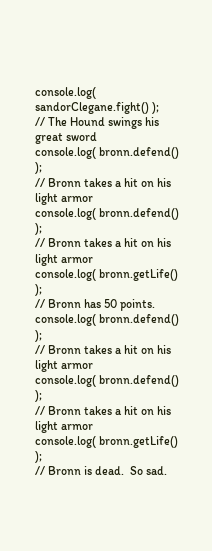console.log( sandorClegane.fight() );
// The Hound swings his great sword
console.log( bronn.defend() );
// Bronn takes a hit on his light armor
console.log( bronn.defend() );
// Bronn takes a hit on his light armor
console.log( bronn.getLife() );
// Bronn has 50 points.
console.log( bronn.defend() );
// Bronn takes a hit on his light armor
console.log( bronn.defend() );
// Bronn takes a hit on his light armor
console.log( bronn.getLife() );
// Bronn is dead.  So sad.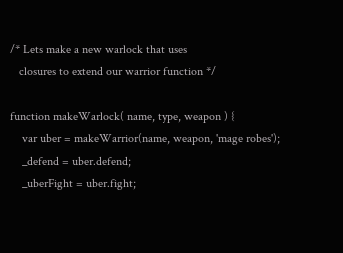/* Lets make a new warlock that uses
   closures to extend our warrior function */

function makeWarlock( name, type, weapon ) {
    var uber = makeWarrior(name, weapon, 'mage robes');
    _defend = uber.defend;
    _uberFight = uber.fight;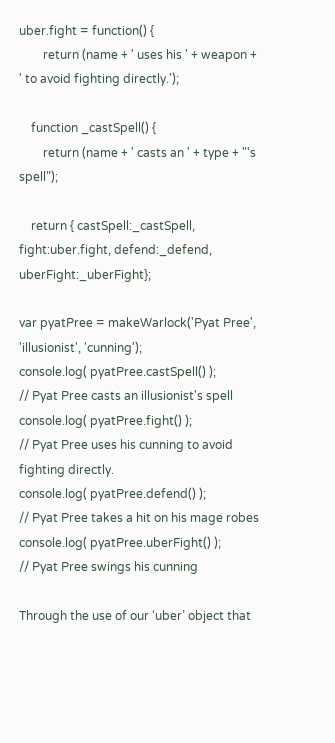uber.fight = function() {
        return (name + ' uses his ' + weapon + ' to avoid fighting directly.');

    function _castSpell() {
        return (name + ' casts an ' + type + "'s spell");

    return { castSpell:_castSpell, fight:uber.fight, defend:_defend, uberFight:_uberFight};

var pyatPree = makeWarlock('Pyat Pree', 'illusionist', 'cunning');
console.log( pyatPree.castSpell() );
// Pyat Pree casts an illusionist's spell
console.log( pyatPree.fight() );
// Pyat Pree uses his cunning to avoid fighting directly.
console.log( pyatPree.defend() );
// Pyat Pree takes a hit on his mage robes
console.log( pyatPree.uberFight() );
// Pyat Pree swings his cunning

Through the use of our ‘uber’ object that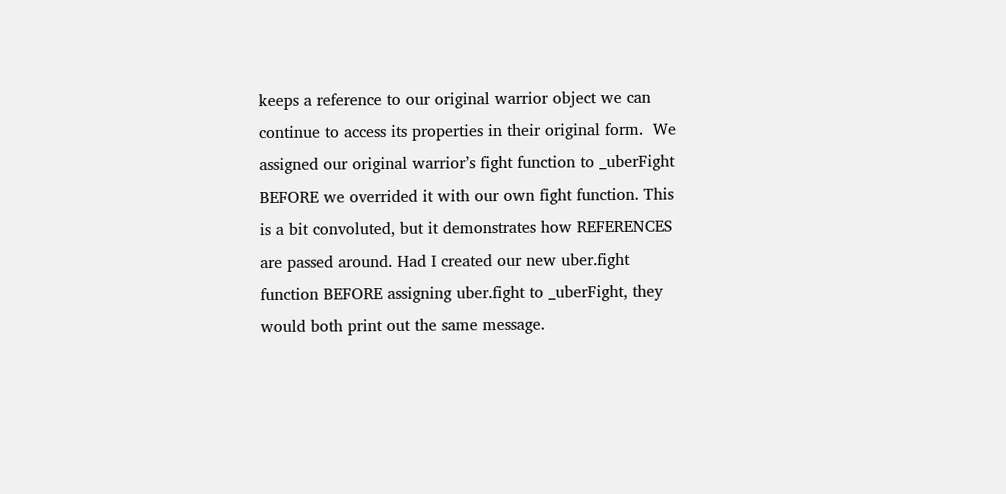keeps a reference to our original warrior object we can continue to access its properties in their original form.  We assigned our original warrior’s fight function to _uberFight BEFORE we overrided it with our own fight function. This is a bit convoluted, but it demonstrates how REFERENCES are passed around. Had I created our new uber.fight function BEFORE assigning uber.fight to _uberFight, they would both print out the same message.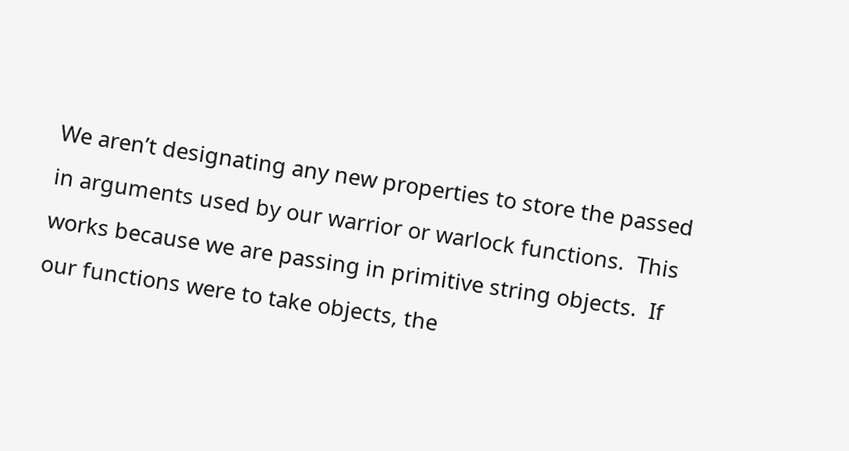We aren’t designating any new properties to store the passed in arguments used by our warrior or warlock functions.  This works because we are passing in primitive string objects.  If our functions were to take objects, the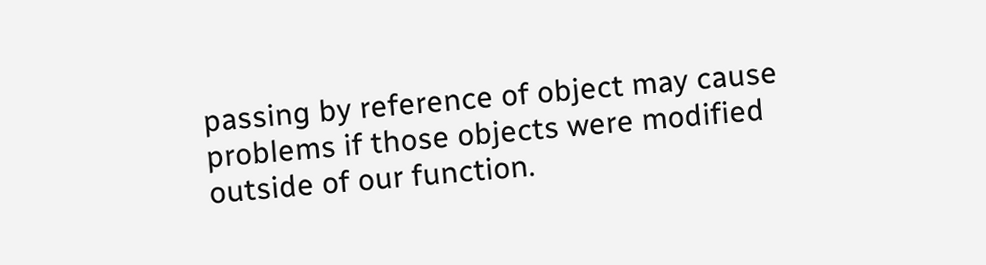passing by reference of object may cause problems if those objects were modified outside of our function.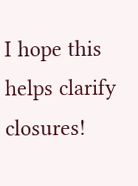I hope this helps clarify closures!